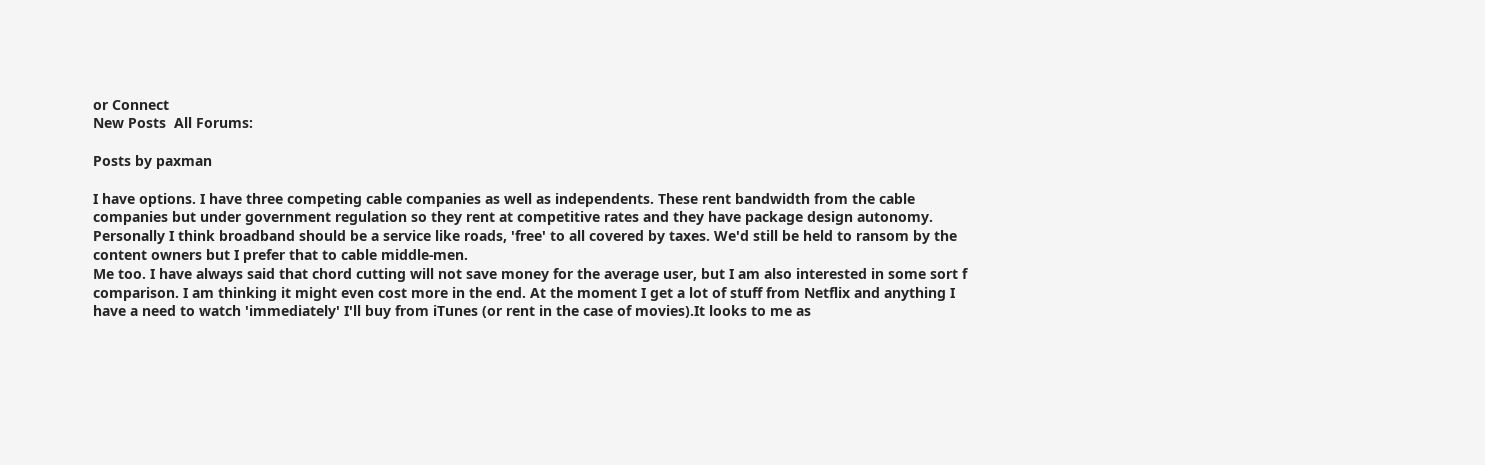or Connect
New Posts  All Forums:

Posts by paxman

I have options. I have three competing cable companies as well as independents. These rent bandwidth from the cable companies but under government regulation so they rent at competitive rates and they have package design autonomy. Personally I think broadband should be a service like roads, 'free' to all covered by taxes. We'd still be held to ransom by the content owners but I prefer that to cable middle-men.
Me too. I have always said that chord cutting will not save money for the average user, but I am also interested in some sort f comparison. I am thinking it might even cost more in the end. At the moment I get a lot of stuff from Netflix and anything I have a need to watch 'immediately' I'll buy from iTunes (or rent in the case of movies).It looks to me as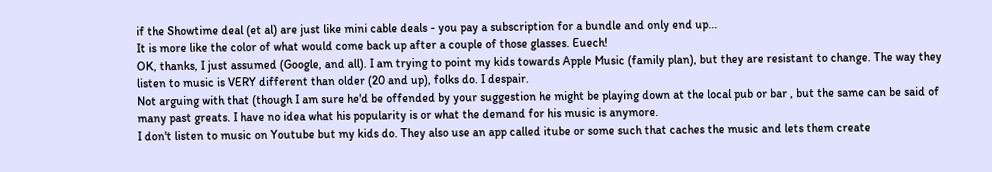if the Showtime deal (et al) are just like mini cable deals - you pay a subscription for a bundle and only end up...
It is more like the color of what would come back up after a couple of those glasses. Euech!
OK, thanks, I just assumed (Google, and all). I am trying to point my kids towards Apple Music (family plan), but they are resistant to change. The way they listen to music is VERY different than older (20 and up), folks do. I despair.
Not arguing with that (though I am sure he'd be offended by your suggestion he might be playing down at the local pub or bar , but the same can be said of many past greats. I have no idea what his popularity is or what the demand for his music is anymore.
I don't listen to music on Youtube but my kids do. They also use an app called itube or some such that caches the music and lets them create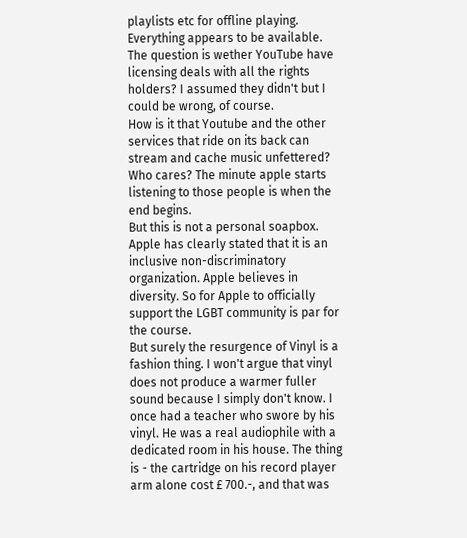playlists etc for offline playing. Everything appears to be available. The question is wether YouTube have licensing deals with all the rights holders? I assumed they didn't but I could be wrong, of course.
How is it that Youtube and the other services that ride on its back can stream and cache music unfettered?
Who cares? The minute apple starts listening to those people is when the end begins.
But this is not a personal soapbox. Apple has clearly stated that it is an inclusive non-discriminatory organization. Apple believes in diversity. So for Apple to officially support the LGBT community is par for the course.
But surely the resurgence of Vinyl is a fashion thing. I won't argue that vinyl does not produce a warmer fuller sound because I simply don't know. I once had a teacher who swore by his vinyl. He was a real audiophile with a dedicated room in his house. The thing is - the cartridge on his record player arm alone cost £ 700.-, and that was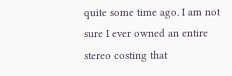quite some time ago. I am not sure I ever owned an entire stereo costing that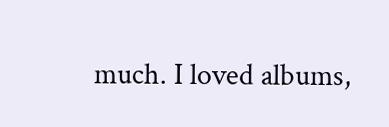much. I loved albums,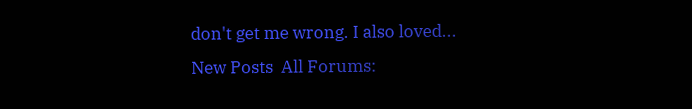don't get me wrong. I also loved...
New Posts  All Forums: